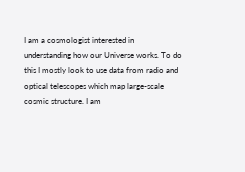I am a cosmologist interested in understanding how our Universe works. To do this I mostly look to use data from radio and optical telescopes which map large-scale cosmic structure. I am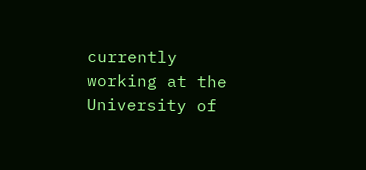currently working at the University of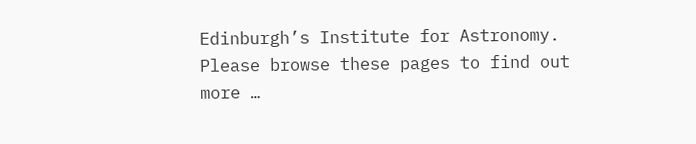Edinburgh’s Institute for Astronomy. Please browse these pages to find out more …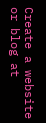Create a website or blog at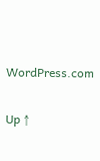WordPress.com

Up ↑